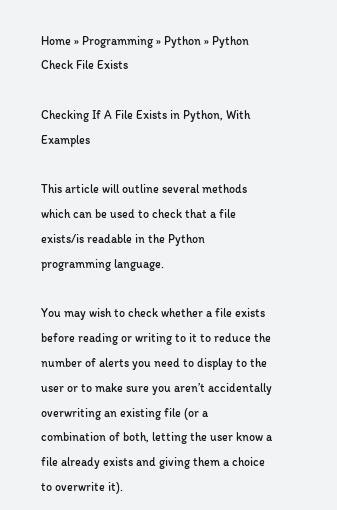Home » Programming » Python » Python Check File Exists

Checking If A File Exists in Python, With Examples

This article will outline several methods which can be used to check that a file exists/is readable in the Python programming language.

You may wish to check whether a file exists before reading or writing to it to reduce the number of alerts you need to display to the user or to make sure you aren’t accidentally overwriting an existing file (or a combination of both, letting the user know a file already exists and giving them a choice to overwrite it).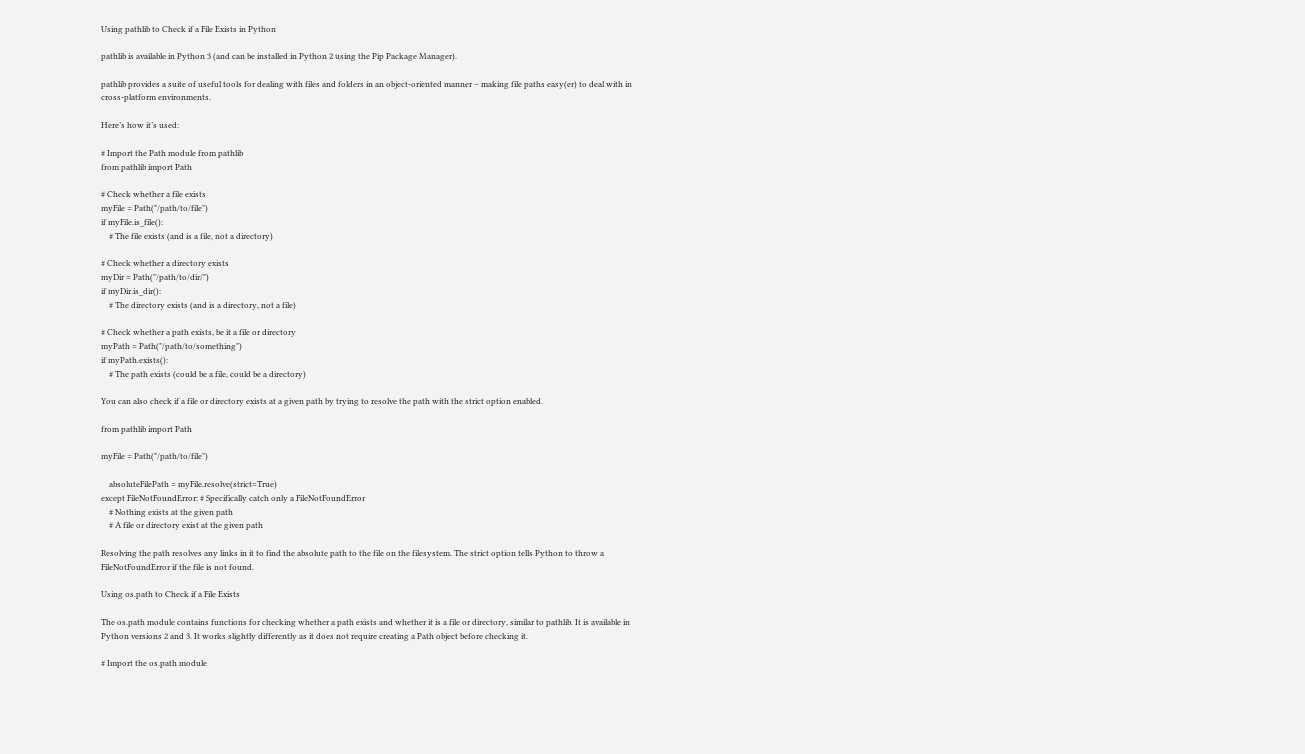Using pathlib to Check if a File Exists in Python

pathlib is available in Python 3 (and can be installed in Python 2 using the Pip Package Manager).

pathlib provides a suite of useful tools for dealing with files and folders in an object-oriented manner – making file paths easy(er) to deal with in cross-platform environments.

Here’s how it’s used:

# Import the Path module from pathlib
from pathlib import Path

# Check whether a file exists
myFile = Path("/path/to/file")
if myFile.is_file():
    # The file exists (and is a file, not a directory)

# Check whether a directory exists
myDir = Path("/path/to/dir/")
if myDir.is_dir():
    # The directory exists (and is a directory, not a file)

# Check whether a path exists, be it a file or directory
myPath = Path("/path/to/something")
if myPath.exists():
    # The path exists (could be a file, could be a directory)

You can also check if a file or directory exists at a given path by trying to resolve the path with the strict option enabled.

from pathlib import Path

myFile = Path("/path/to/file")

    absoluteFilePath = myFile.resolve(strict=True)
except FileNotFoundError: # Specifically catch only a FileNotFoundError
    # Nothing exists at the given path
    # A file or directory exist at the given path

Resolving the path resolves any links in it to find the absolute path to the file on the filesystem. The strict option tells Python to throw a FileNotFoundError if the file is not found.

Using os.path to Check if a File Exists

The os.path module contains functions for checking whether a path exists and whether it is a file or directory, similar to pathlib. It is available in Python versions 2 and 3. It works slightly differently as it does not require creating a Path object before checking it.

# Import the os.path module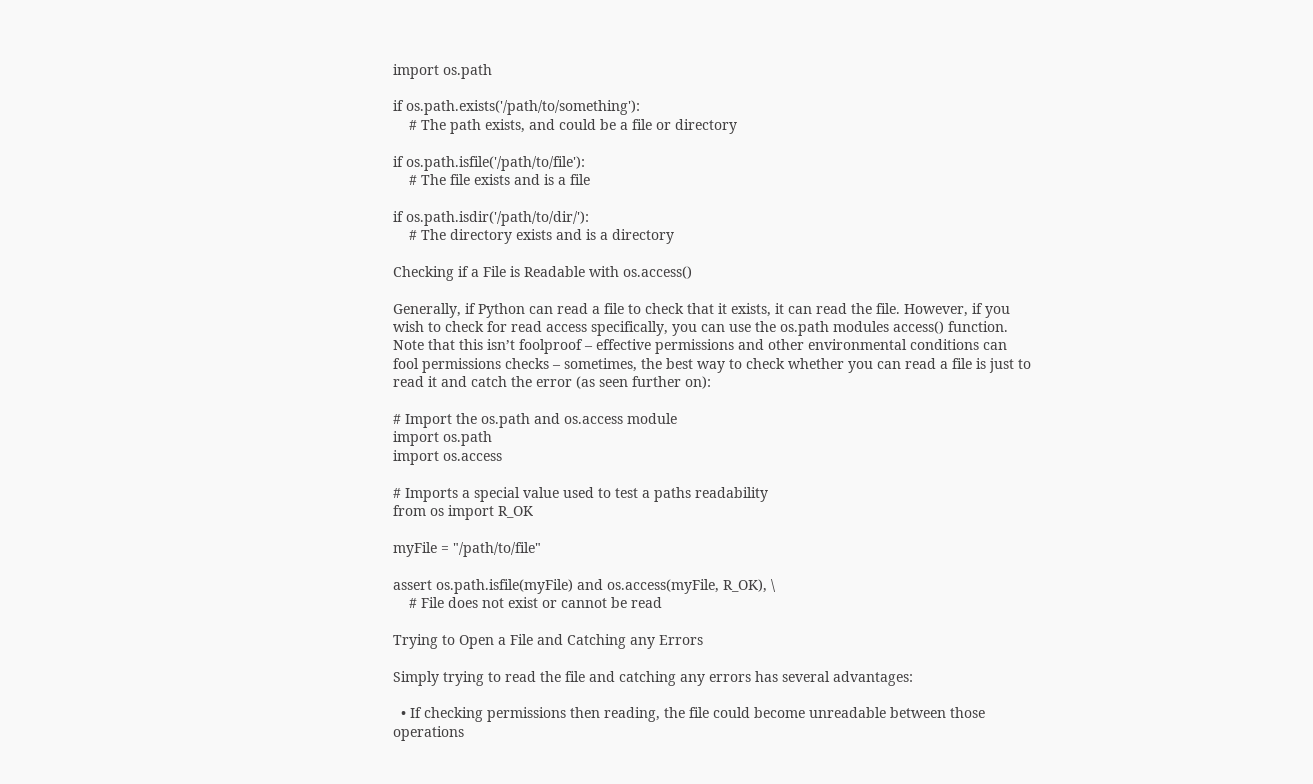import os.path

if os.path.exists('/path/to/something'):
    # The path exists, and could be a file or directory

if os.path.isfile('/path/to/file'):
    # The file exists and is a file

if os.path.isdir('/path/to/dir/'):
    # The directory exists and is a directory

Checking if a File is Readable with os.access()

Generally, if Python can read a file to check that it exists, it can read the file. However, if you wish to check for read access specifically, you can use the os.path modules access() function. Note that this isn’t foolproof – effective permissions and other environmental conditions can fool permissions checks – sometimes, the best way to check whether you can read a file is just to read it and catch the error (as seen further on):

# Import the os.path and os.access module
import os.path
import os.access

# Imports a special value used to test a paths readability
from os import R_OK

myFile = "/path/to/file"

assert os.path.isfile(myFile) and os.access(myFile, R_OK), \
    # File does not exist or cannot be read

Trying to Open a File and Catching any Errors

Simply trying to read the file and catching any errors has several advantages:

  • If checking permissions then reading, the file could become unreadable between those operations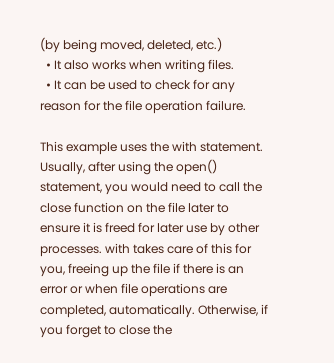(by being moved, deleted, etc.)
  • It also works when writing files.
  • It can be used to check for any reason for the file operation failure.

This example uses the with statement. Usually, after using the open() statement, you would need to call the close function on the file later to ensure it is freed for later use by other processes. with takes care of this for you, freeing up the file if there is an error or when file operations are completed, automatically. Otherwise, if you forget to close the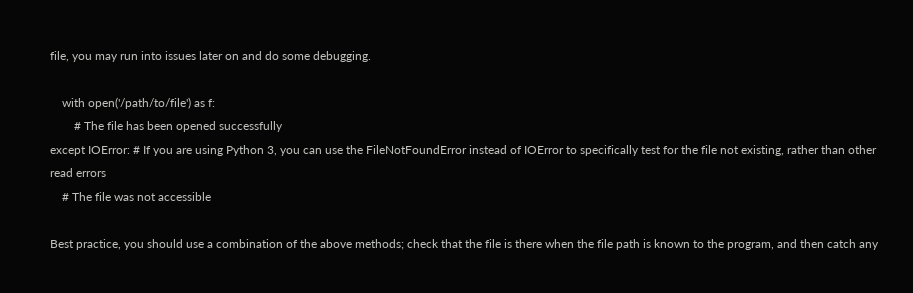file, you may run into issues later on and do some debugging.

    with open('/path/to/file') as f:
        # The file has been opened successfully
except IOError: # If you are using Python 3, you can use the FileNotFoundError instead of IOError to specifically test for the file not existing, rather than other read errors
    # The file was not accessible

Best practice, you should use a combination of the above methods; check that the file is there when the file path is known to the program, and then catch any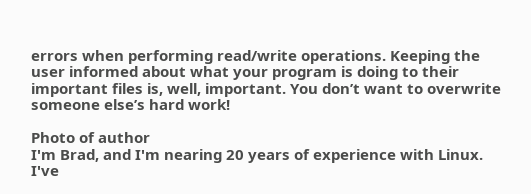errors when performing read/write operations. Keeping the user informed about what your program is doing to their important files is, well, important. You don’t want to overwrite someone else’s hard work!

Photo of author
I'm Brad, and I'm nearing 20 years of experience with Linux. I've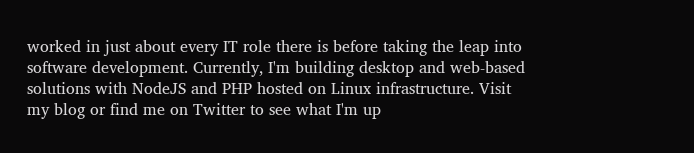worked in just about every IT role there is before taking the leap into software development. Currently, I'm building desktop and web-based solutions with NodeJS and PHP hosted on Linux infrastructure. Visit my blog or find me on Twitter to see what I'm up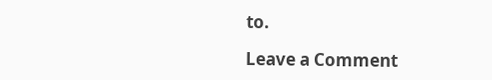to.

Leave a Comment